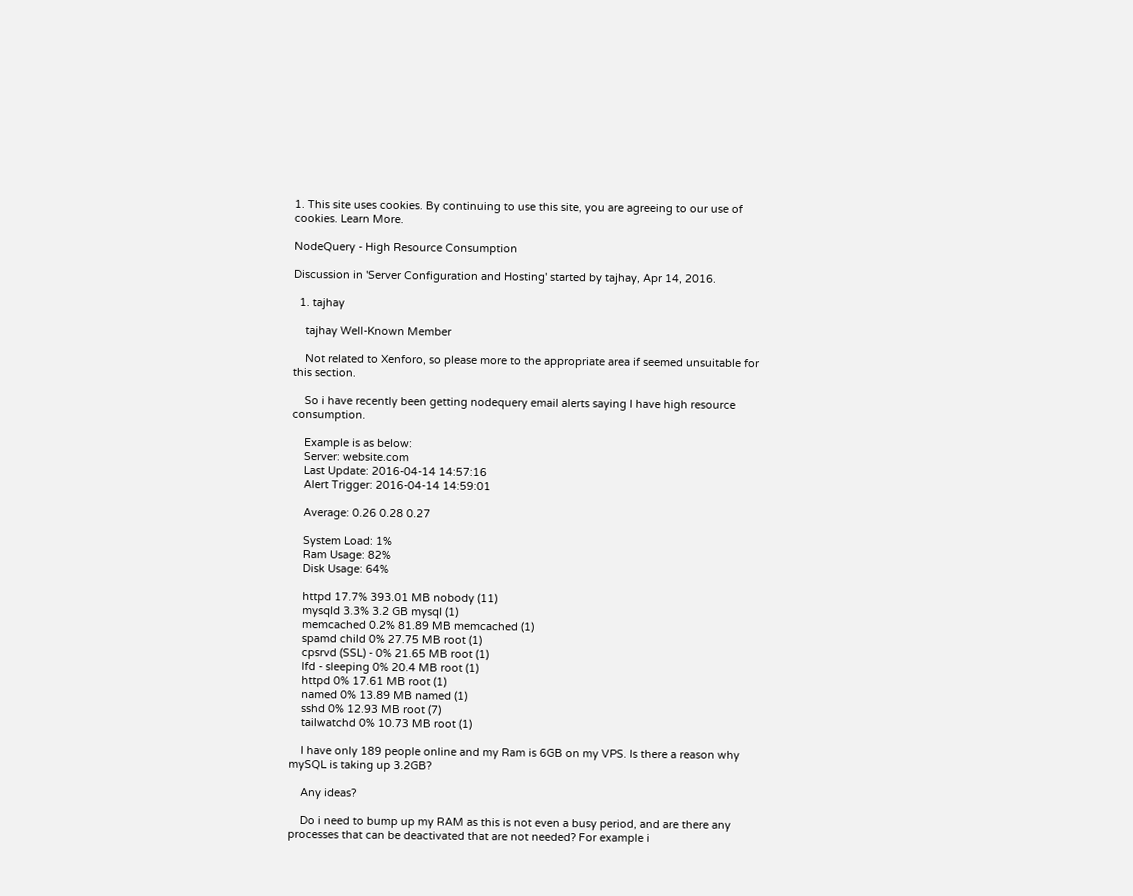1. This site uses cookies. By continuing to use this site, you are agreeing to our use of cookies. Learn More.

NodeQuery - High Resource Consumption

Discussion in 'Server Configuration and Hosting' started by tajhay, Apr 14, 2016.

  1. tajhay

    tajhay Well-Known Member

    Not related to Xenforo, so please more to the appropriate area if seemed unsuitable for this section.

    So i have recently been getting nodequery email alerts saying I have high resource consumption.

    Example is as below:
    Server: website.com
    Last Update: 2016-04-14 14:57:16
    Alert Trigger: 2016-04-14 14:59:01

    Average: 0.26 0.28 0.27

    System Load: 1%
    Ram Usage: 82%
    Disk Usage: 64%

    httpd 17.7% 393.01 MB nobody (11)
    mysqld 3.3% 3.2 GB mysql (1)
    memcached 0.2% 81.89 MB memcached (1)
    spamd child 0% 27.75 MB root (1)
    cpsrvd (SSL) - 0% 21.65 MB root (1)
    lfd - sleeping 0% 20.4 MB root (1)
    httpd 0% 17.61 MB root (1)
    named 0% 13.89 MB named (1)
    sshd 0% 12.93 MB root (7)
    tailwatchd 0% 10.73 MB root (1)

    I have only 189 people online and my Ram is 6GB on my VPS. Is there a reason why mySQL is taking up 3.2GB?

    Any ideas?

    Do i need to bump up my RAM as this is not even a busy period, and are there any processes that can be deactivated that are not needed? For example i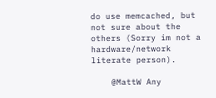do use memcached, but not sure about the others (Sorry im not a hardware/network literate person).

    @MattW Any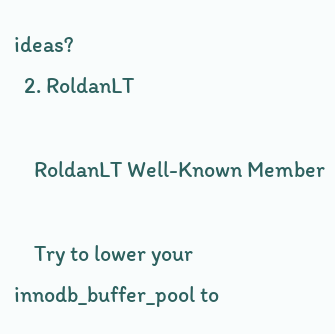ideas?
  2. RoldanLT

    RoldanLT Well-Known Member

    Try to lower your innodb_buffer_pool to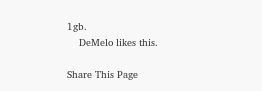1gb.
    DeMelo likes this.

Share This Page